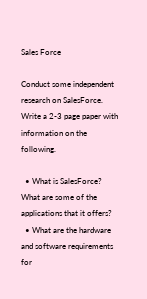Sales Force

Conduct some independent research on SalesForce. Write a 2-3 page paper with information on the following.

  • What is SalesForce? What are some of the applications that it offers?
  • What are the hardware and software requirements for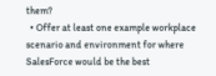them?
  • Offer at least one example workplace scenario and environment for where SalesForce would be the best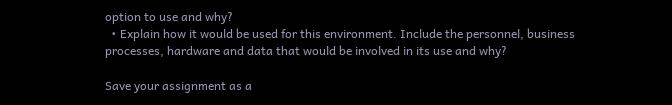option to use and why?
  • Explain how it would be used for this environment. Include the personnel, business processes, hardware and data that would be involved in its use and why?

Save your assignment as a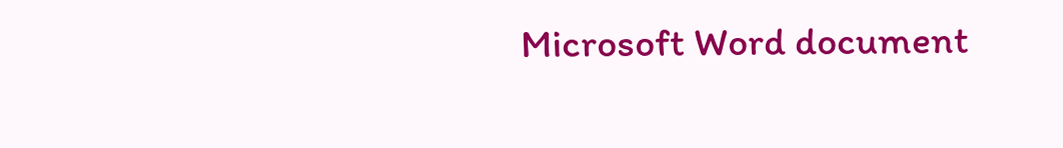Microsoft Word document